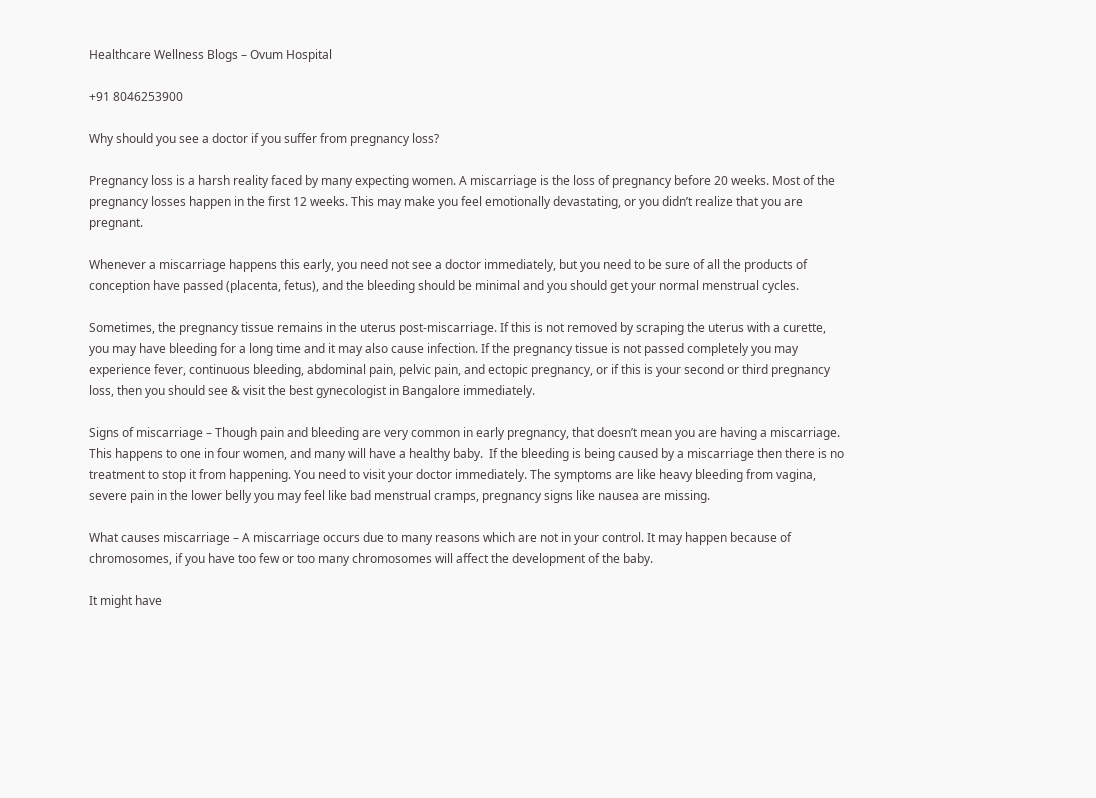Healthcare Wellness Blogs – Ovum Hospital

+91 8046253900

Why should you see a doctor if you suffer from pregnancy loss?

Pregnancy loss is a harsh reality faced by many expecting women. A miscarriage is the loss of pregnancy before 20 weeks. Most of the pregnancy losses happen in the first 12 weeks. This may make you feel emotionally devastating, or you didn’t realize that you are pregnant.

Whenever a miscarriage happens this early, you need not see a doctor immediately, but you need to be sure of all the products of conception have passed (placenta, fetus), and the bleeding should be minimal and you should get your normal menstrual cycles.

Sometimes, the pregnancy tissue remains in the uterus post-miscarriage. If this is not removed by scraping the uterus with a curette, you may have bleeding for a long time and it may also cause infection. If the pregnancy tissue is not passed completely you may experience fever, continuous bleeding, abdominal pain, pelvic pain, and ectopic pregnancy, or if this is your second or third pregnancy loss, then you should see & visit the best gynecologist in Bangalore immediately.

Signs of miscarriage – Though pain and bleeding are very common in early pregnancy, that doesn’t mean you are having a miscarriage. This happens to one in four women, and many will have a healthy baby.  If the bleeding is being caused by a miscarriage then there is no treatment to stop it from happening. You need to visit your doctor immediately. The symptoms are like heavy bleeding from vagina, severe pain in the lower belly you may feel like bad menstrual cramps, pregnancy signs like nausea are missing.

What causes miscarriage – A miscarriage occurs due to many reasons which are not in your control. It may happen because of chromosomes, if you have too few or too many chromosomes will affect the development of the baby.

It might have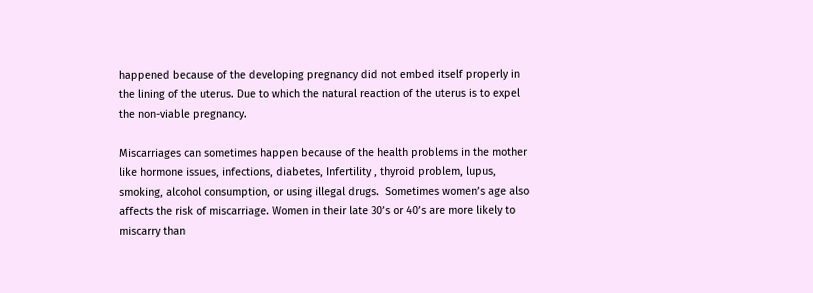happened because of the developing pregnancy did not embed itself properly in the lining of the uterus. Due to which the natural reaction of the uterus is to expel the non-viable pregnancy.

Miscarriages can sometimes happen because of the health problems in the mother like hormone issues, infections, diabetes, Infertility , thyroid problem, lupus, smoking, alcohol consumption, or using illegal drugs.  Sometimes women’s age also affects the risk of miscarriage. Women in their late 30’s or 40’s are more likely to miscarry than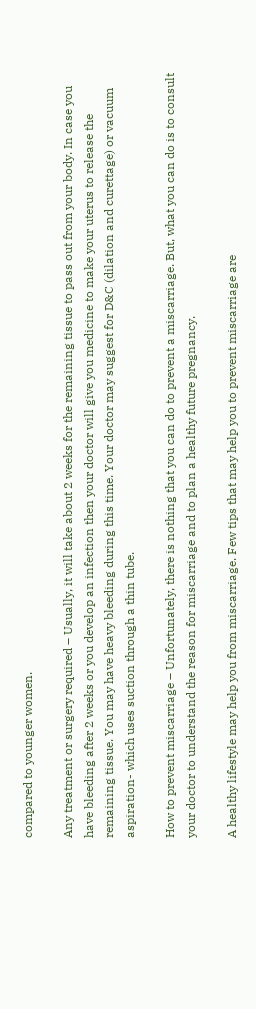compared to younger women.

Any treatment or surgery required – Usually, it will take about 2 weeks for the remaining tissue to pass out from your body. In case you have bleeding after 2 weeks or you develop an infection then your doctor will give you medicine to make your uterus to release the remaining tissue. You may have heavy bleeding during this time. Your doctor may suggest for D&C (dilation and curettage) or vacuum aspiration- which uses suction through a thin tube.

How to prevent miscarriage – Unfortunately, there is nothing that you can do to prevent a miscarriage. But, what you can do is to consult your doctor to understand the reason for miscarriage and to plan a healthy future pregnancy.

A healthy lifestyle may help you from miscarriage. Few tips that may help you to prevent miscarriage are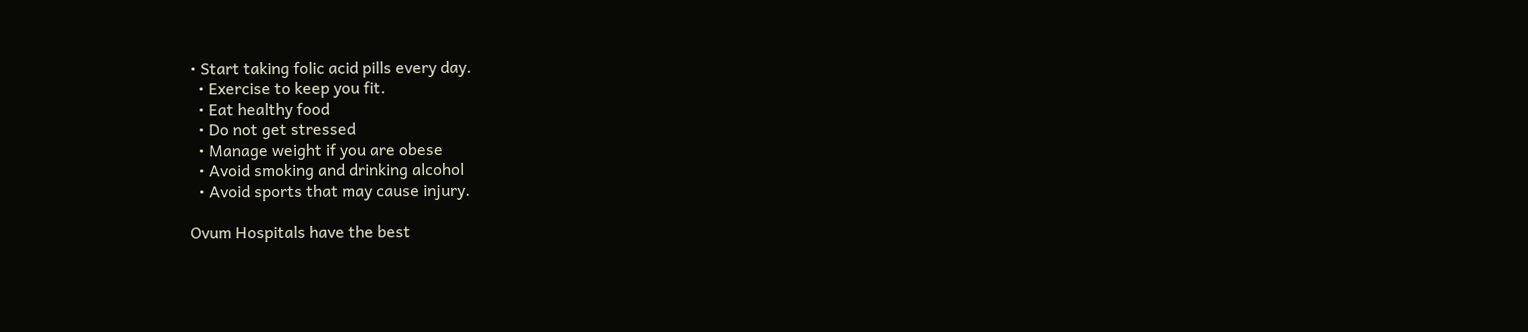• Start taking folic acid pills every day.
  • Exercise to keep you fit.
  • Eat healthy food
  • Do not get stressed
  • Manage weight if you are obese
  • Avoid smoking and drinking alcohol
  • Avoid sports that may cause injury.

Ovum Hospitals have the best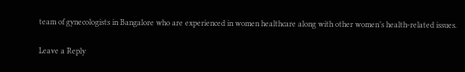team of gynecologists in Bangalore who are experienced in women healthcare along with other women’s health-related issues.

Leave a Reply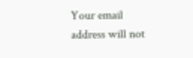Your email address will not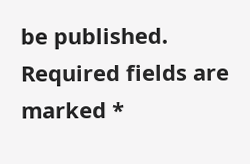be published. Required fields are marked *